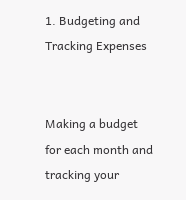1. Budgeting and Tracking Expenses


Making a budget for each month and tracking your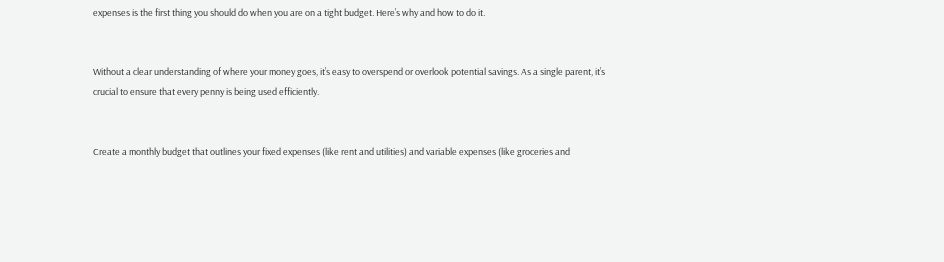expenses is the first thing you should do when you are on a tight budget. Here’s why and how to do it.


Without a clear understanding of where your money goes, it’s easy to overspend or overlook potential savings. As a single parent, it’s crucial to ensure that every penny is being used efficiently.


Create a monthly budget that outlines your fixed expenses (like rent and utilities) and variable expenses (like groceries and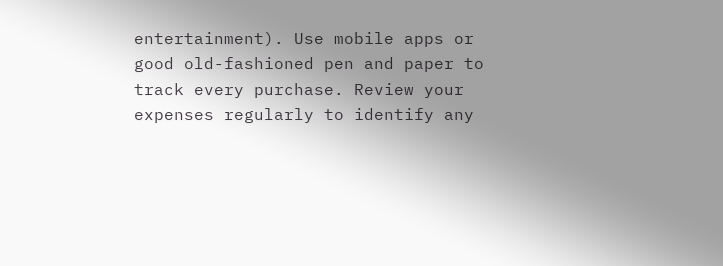entertainment). Use mobile apps or good old-fashioned pen and paper to track every purchase. Review your expenses regularly to identify any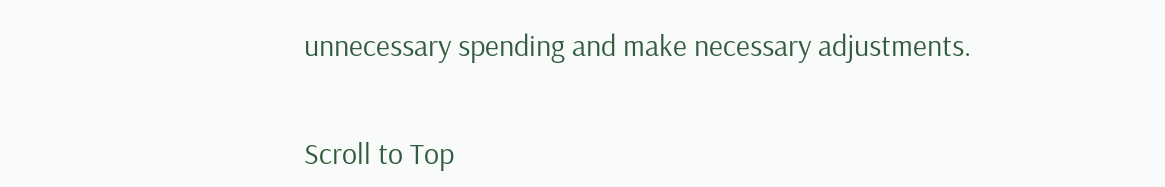unnecessary spending and make necessary adjustments.


Scroll to Top